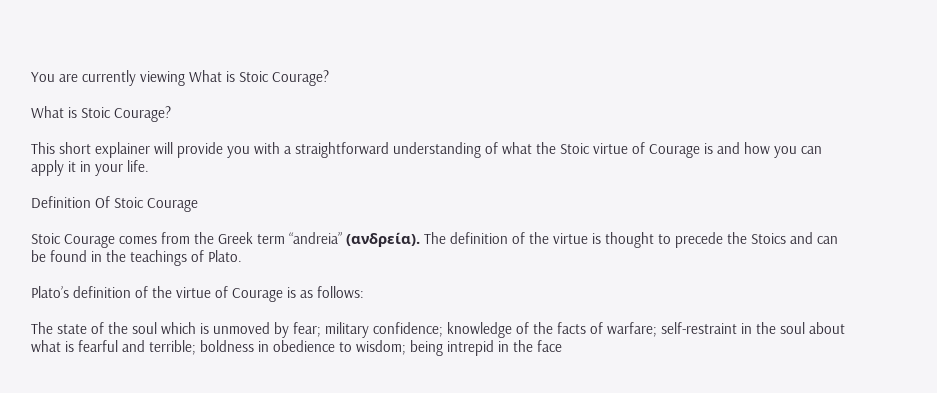You are currently viewing What is Stoic Courage?

What is Stoic Courage?

This short explainer will provide you with a straightforward understanding of what the Stoic virtue of Courage is and how you can apply it in your life.

Definition Of Stoic Courage

Stoic Courage comes from the Greek term “andreia” (ανδρεία). The definition of the virtue is thought to precede the Stoics and can be found in the teachings of Plato.

Plato’s definition of the virtue of Courage is as follows:

The state of the soul which is unmoved by fear; military confidence; knowledge of the facts of warfare; self-restraint in the soul about what is fearful and terrible; boldness in obedience to wisdom; being intrepid in the face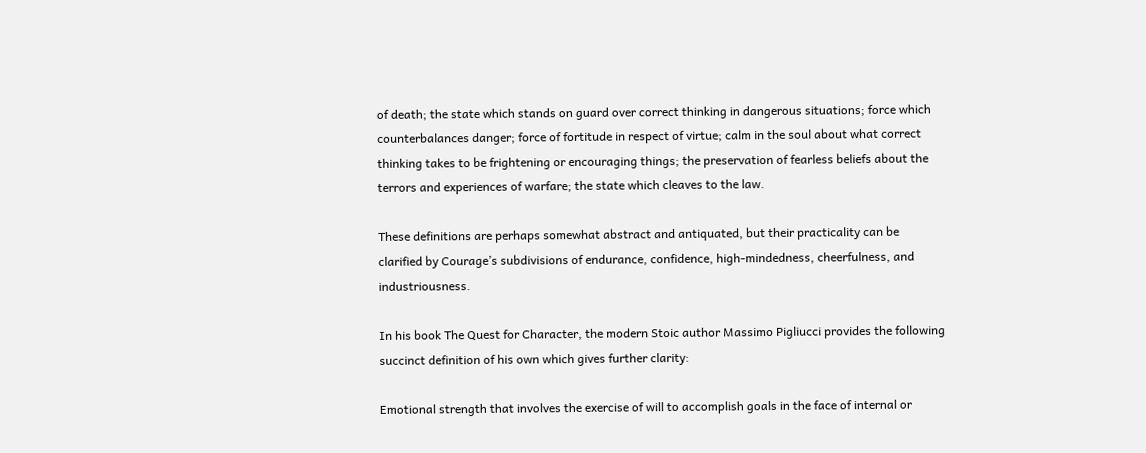of death; the state which stands on guard over correct thinking in dangerous situations; force which counterbalances danger; force of fortitude in respect of virtue; calm in the soul about what correct thinking takes to be frightening or encouraging things; the preservation of fearless beliefs about the terrors and experiences of warfare; the state which cleaves to the law.

These definitions are perhaps somewhat abstract and antiquated, but their practicality can be clarified by Courage’s subdivisions of endurance, confidence, high-mindedness, cheerfulness, and industriousness.

In his book The Quest for Character, the modern Stoic author Massimo Pigliucci provides the following succinct definition of his own which gives further clarity:

Emotional strength that involves the exercise of will to accomplish goals in the face of internal or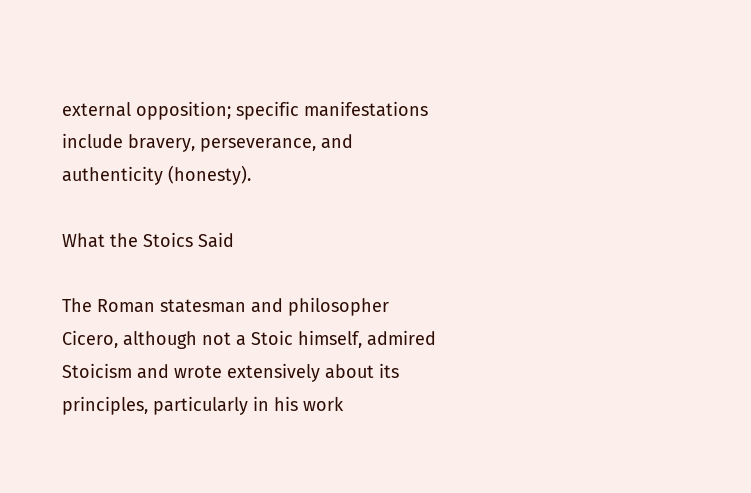external opposition; specific manifestations include bravery, perseverance, and authenticity (honesty).

What the Stoics Said

The Roman statesman and philosopher Cicero, although not a Stoic himself, admired Stoicism and wrote extensively about its principles, particularly in his work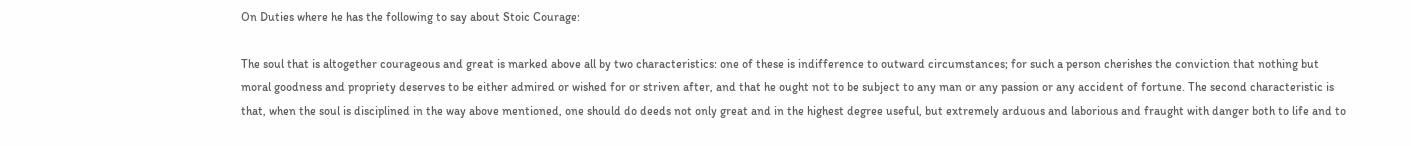On Duties where he has the following to say about Stoic Courage:

The soul that is altogether courageous and great is marked above all by two characteristics: one of these is indifference to outward circumstances; for such a person cherishes the conviction that nothing but moral goodness and propriety deserves to be either admired or wished for or striven after, and that he ought not to be subject to any man or any passion or any accident of fortune. The second characteristic is that, when the soul is disciplined in the way above mentioned, one should do deeds not only great and in the highest degree useful, but extremely arduous and laborious and fraught with danger both to life and to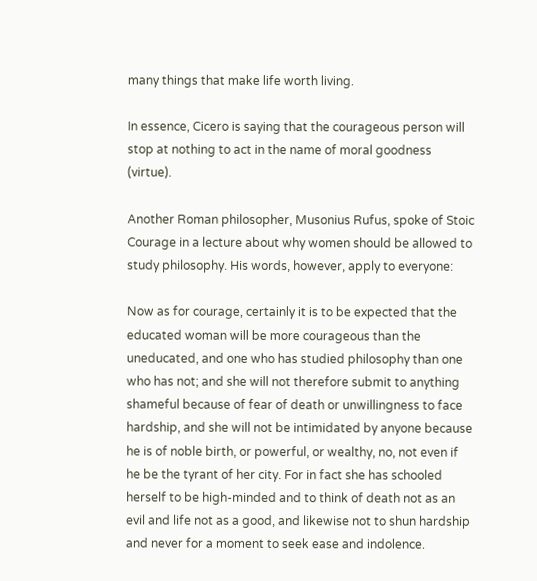many things that make life worth living.

In essence, Cicero is saying that the courageous person will stop at nothing to act in the name of moral goodness (virtue).

Another Roman philosopher, Musonius Rufus, spoke of Stoic Courage in a lecture about why women should be allowed to study philosophy. His words, however, apply to everyone:

Now as for courage, certainly it is to be expected that the educated woman will be more courageous than the uneducated, and one who has studied philosophy than one who has not; and she will not therefore submit to anything shameful because of fear of death or unwillingness to face hardship, and she will not be intimidated by anyone because he is of noble birth, or powerful, or wealthy, no, not even if he be the tyrant of her city. For in fact she has schooled herself to be high-minded and to think of death not as an evil and life not as a good, and likewise not to shun hardship and never for a moment to seek ease and indolence.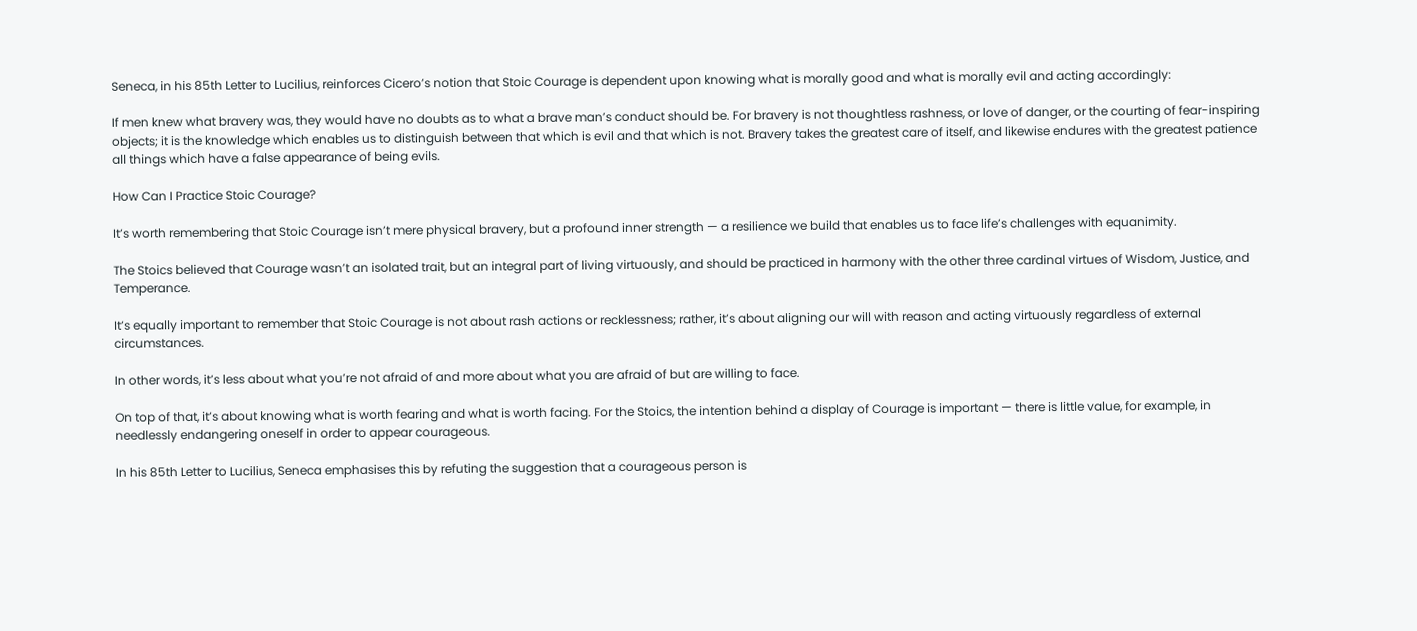Seneca, in his 85th Letter to Lucilius, reinforces Cicero’s notion that Stoic Courage is dependent upon knowing what is morally good and what is morally evil and acting accordingly:

If men knew what bravery was, they would have no doubts as to what a brave man’s conduct should be. For bravery is not thoughtless rashness, or love of danger, or the courting of fear-inspiring objects; it is the knowledge which enables us to distinguish between that which is evil and that which is not. Bravery takes the greatest care of itself, and likewise endures with the greatest patience all things which have a false appearance of being evils.

How Can I Practice Stoic Courage?

It’s worth remembering that Stoic Courage isn’t mere physical bravery, but a profound inner strength — a resilience we build that enables us to face life’s challenges with equanimity.

The Stoics believed that Courage wasn’t an isolated trait, but an integral part of living virtuously, and should be practiced in harmony with the other three cardinal virtues of Wisdom, Justice, and Temperance.

It’s equally important to remember that Stoic Courage is not about rash actions or recklessness; rather, it’s about aligning our will with reason and acting virtuously regardless of external circumstances.

In other words, it’s less about what you’re not afraid of and more about what you are afraid of but are willing to face.

On top of that, it’s about knowing what is worth fearing and what is worth facing. For the Stoics, the intention behind a display of Courage is important — there is little value, for example, in needlessly endangering oneself in order to appear courageous.

In his 85th Letter to Lucilius, Seneca emphasises this by refuting the suggestion that a courageous person is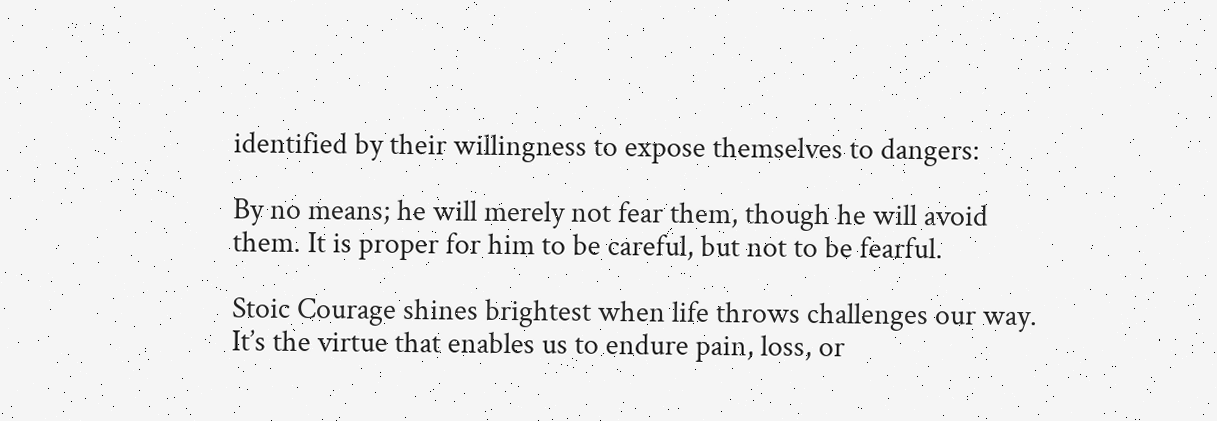identified by their willingness to expose themselves to dangers:

By no means; he will merely not fear them, though he will avoid them. It is proper for him to be careful, but not to be fearful.

Stoic Courage shines brightest when life throws challenges our way. It’s the virtue that enables us to endure pain, loss, or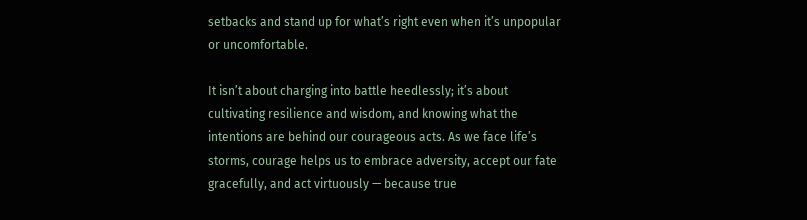setbacks and stand up for what’s right even when it’s unpopular or uncomfortable.

It isn’t about charging into battle heedlessly; it’s about cultivating resilience and wisdom, and knowing what the intentions are behind our courageous acts. As we face life’s storms, courage helps us to embrace adversity, accept our fate gracefully, and act virtuously — because true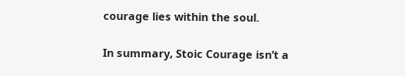courage lies within the soul.

In summary, Stoic Courage isn’t a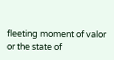fleeting moment of valor or the state of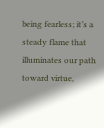being fearless; it’s a steady flame that illuminates our path toward virtue,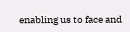enabling us to face and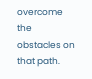overcome the obstacles on that path.